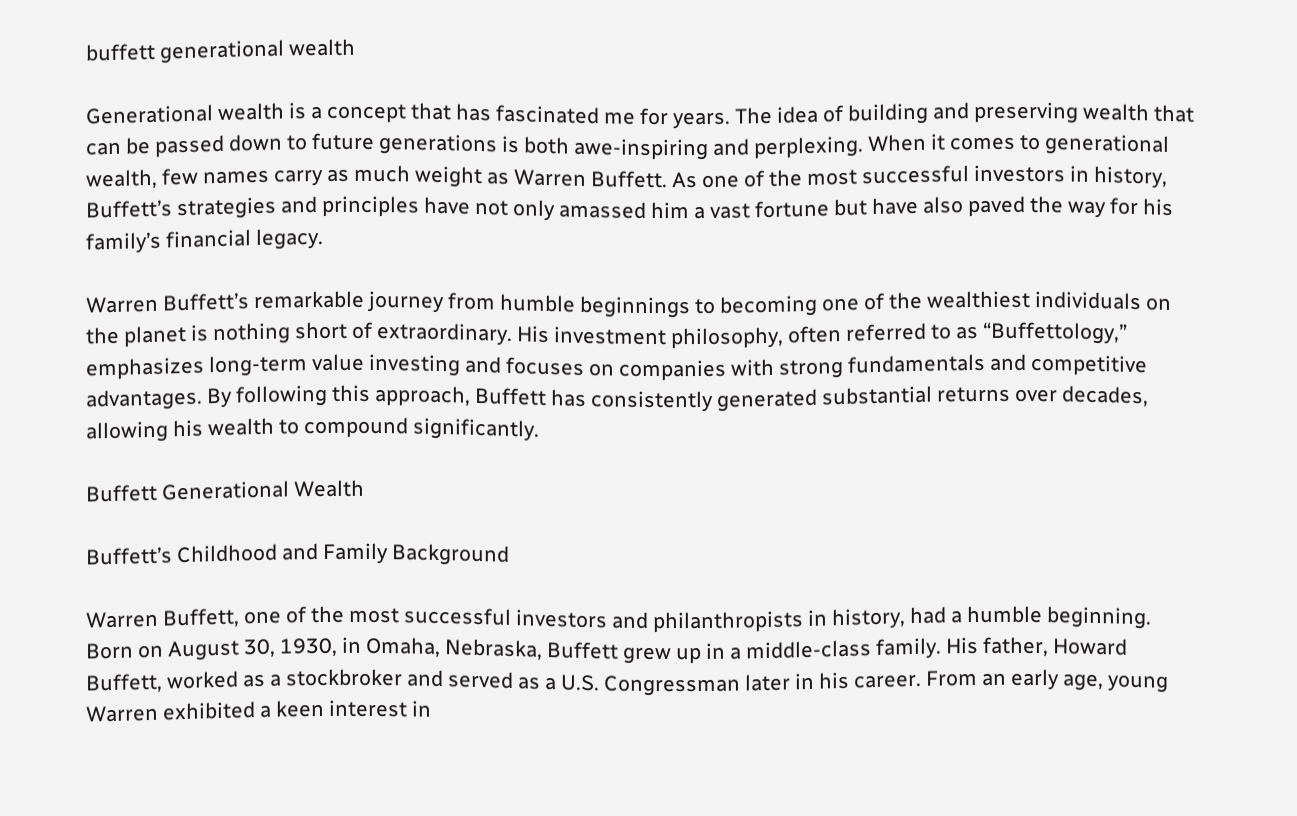buffett generational wealth

Generational wealth is a concept that has fascinated me for years. The idea of building and preserving wealth that can be passed down to future generations is both awe-inspiring and perplexing. When it comes to generational wealth, few names carry as much weight as Warren Buffett. As one of the most successful investors in history, Buffett’s strategies and principles have not only amassed him a vast fortune but have also paved the way for his family’s financial legacy.

Warren Buffett’s remarkable journey from humble beginnings to becoming one of the wealthiest individuals on the planet is nothing short of extraordinary. His investment philosophy, often referred to as “Buffettology,” emphasizes long-term value investing and focuses on companies with strong fundamentals and competitive advantages. By following this approach, Buffett has consistently generated substantial returns over decades, allowing his wealth to compound significantly.

Buffett Generational Wealth

Buffett’s Childhood and Family Background

Warren Buffett, one of the most successful investors and philanthropists in history, had a humble beginning. Born on August 30, 1930, in Omaha, Nebraska, Buffett grew up in a middle-class family. His father, Howard Buffett, worked as a stockbroker and served as a U.S. Congressman later in his career. From an early age, young Warren exhibited a keen interest in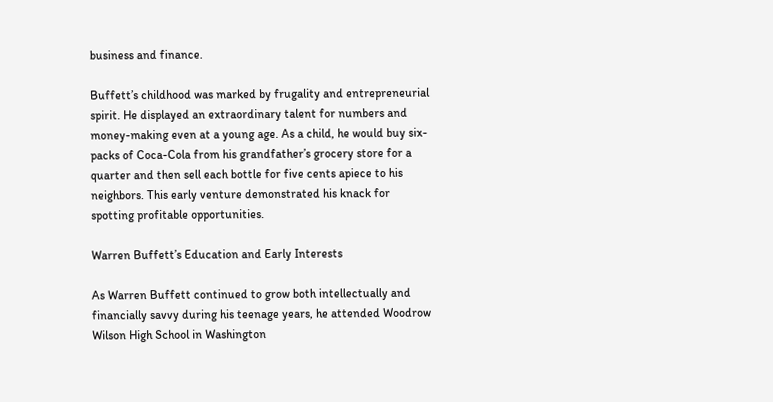business and finance.

Buffett’s childhood was marked by frugality and entrepreneurial spirit. He displayed an extraordinary talent for numbers and money-making even at a young age. As a child, he would buy six-packs of Coca-Cola from his grandfather’s grocery store for a quarter and then sell each bottle for five cents apiece to his neighbors. This early venture demonstrated his knack for spotting profitable opportunities.

Warren Buffett’s Education and Early Interests

As Warren Buffett continued to grow both intellectually and financially savvy during his teenage years, he attended Woodrow Wilson High School in Washington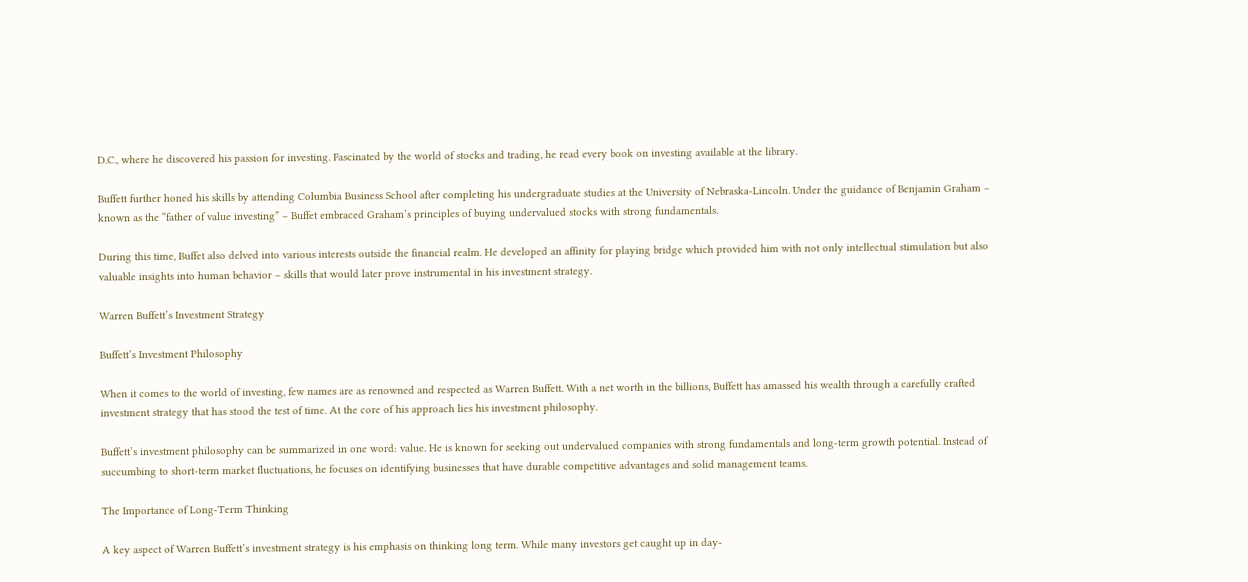D.C., where he discovered his passion for investing. Fascinated by the world of stocks and trading, he read every book on investing available at the library.

Buffett further honed his skills by attending Columbia Business School after completing his undergraduate studies at the University of Nebraska-Lincoln. Under the guidance of Benjamin Graham – known as the “father of value investing” – Buffet embraced Graham’s principles of buying undervalued stocks with strong fundamentals.

During this time, Buffet also delved into various interests outside the financial realm. He developed an affinity for playing bridge which provided him with not only intellectual stimulation but also valuable insights into human behavior – skills that would later prove instrumental in his investment strategy.

Warren Buffett’s Investment Strategy

Buffett’s Investment Philosophy

When it comes to the world of investing, few names are as renowned and respected as Warren Buffett. With a net worth in the billions, Buffett has amassed his wealth through a carefully crafted investment strategy that has stood the test of time. At the core of his approach lies his investment philosophy.

Buffett’s investment philosophy can be summarized in one word: value. He is known for seeking out undervalued companies with strong fundamentals and long-term growth potential. Instead of succumbing to short-term market fluctuations, he focuses on identifying businesses that have durable competitive advantages and solid management teams.

The Importance of Long-Term Thinking

A key aspect of Warren Buffett’s investment strategy is his emphasis on thinking long term. While many investors get caught up in day-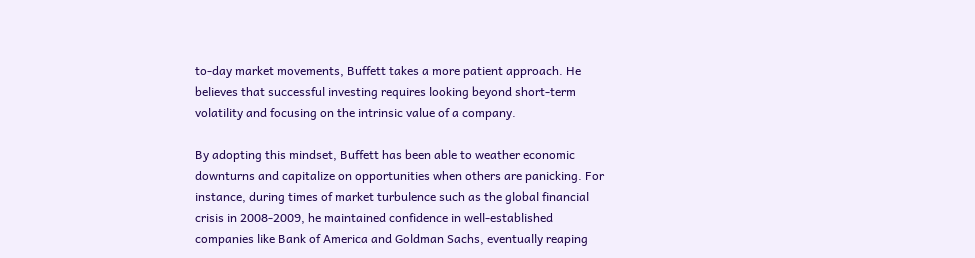to-day market movements, Buffett takes a more patient approach. He believes that successful investing requires looking beyond short-term volatility and focusing on the intrinsic value of a company.

By adopting this mindset, Buffett has been able to weather economic downturns and capitalize on opportunities when others are panicking. For instance, during times of market turbulence such as the global financial crisis in 2008-2009, he maintained confidence in well-established companies like Bank of America and Goldman Sachs, eventually reaping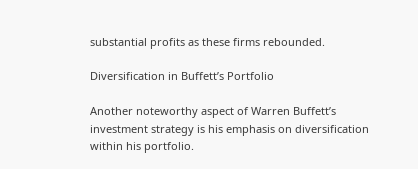substantial profits as these firms rebounded.

Diversification in Buffett’s Portfolio

Another noteworthy aspect of Warren Buffett’s investment strategy is his emphasis on diversification within his portfolio.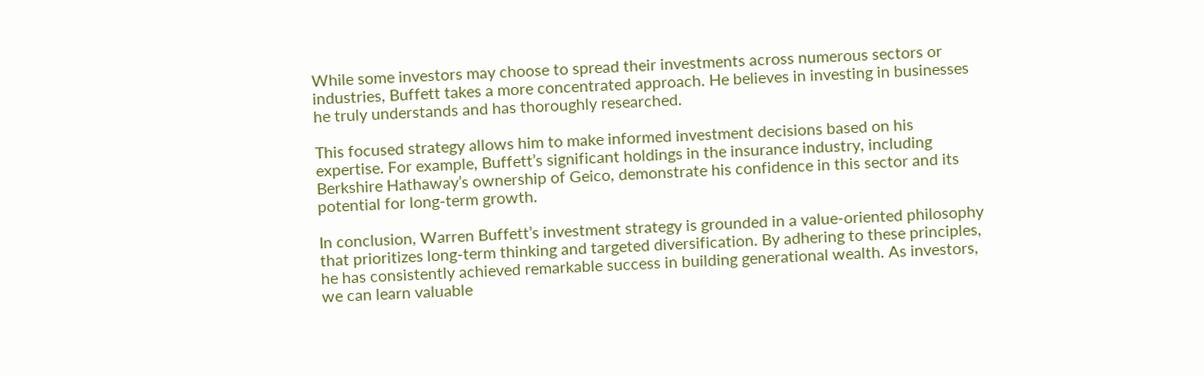While some investors may choose to spread their investments across numerous sectors or industries, Buffett takes a more concentrated approach. He believes in investing in businesses he truly understands and has thoroughly researched.

This focused strategy allows him to make informed investment decisions based on his expertise. For example, Buffett’s significant holdings in the insurance industry, including Berkshire Hathaway’s ownership of Geico, demonstrate his confidence in this sector and its potential for long-term growth.

In conclusion, Warren Buffett’s investment strategy is grounded in a value-oriented philosophy that prioritizes long-term thinking and targeted diversification. By adhering to these principles, he has consistently achieved remarkable success in building generational wealth. As investors, we can learn valuable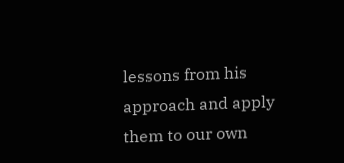lessons from his approach and apply them to our own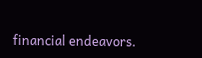financial endeavors.